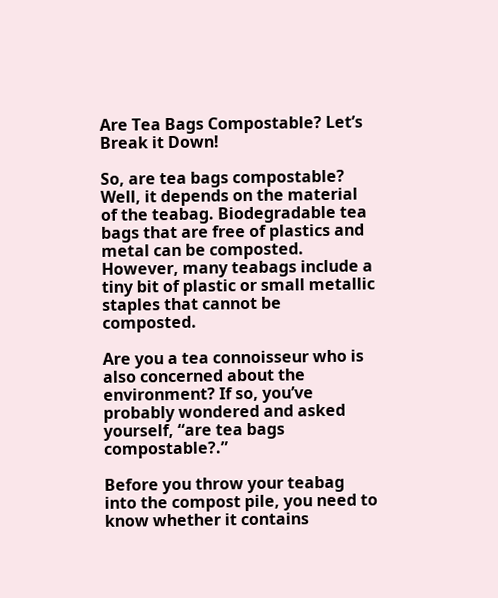Are Tea Bags Compostable? Let’s Break it Down!

So, are tea bags compostable? Well, it depends on the material of the teabag. Biodegradable tea bags that are free of plastics and metal can be composted. However, many teabags include a tiny bit of plastic or small metallic staples that cannot be composted.

Are you a tea connoisseur who is also concerned about the environment? If so, you’ve probably wondered and asked yourself, “are tea bags compostable?.”

Before you throw your teabag into the compost pile, you need to know whether it contains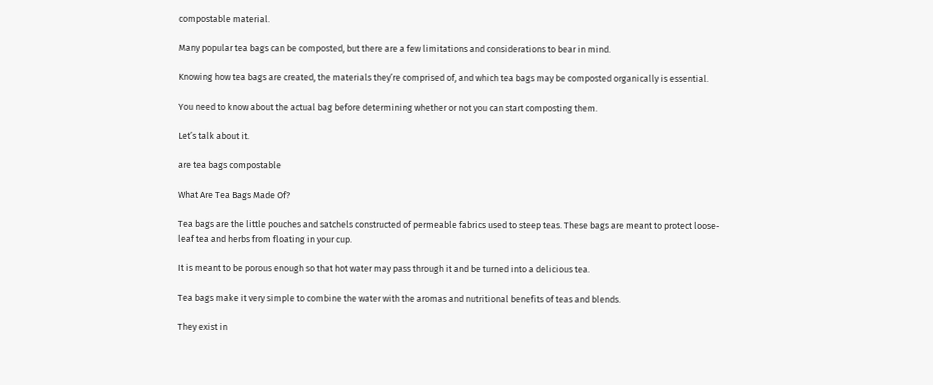compostable material.

Many popular tea bags can be composted, but there are a few limitations and considerations to bear in mind.

Knowing how tea bags are created, the materials they’re comprised of, and which tea bags may be composted organically is essential.

You need to know about the actual bag before determining whether or not you can start composting them.

Let’s talk about it.

are tea bags compostable

What Are Tea Bags Made Of?

Tea bags are the little pouches and satchels constructed of permeable fabrics used to steep teas. These bags are meant to protect loose-leaf tea and herbs from floating in your cup.

It is meant to be porous enough so that hot water may pass through it and be turned into a delicious tea.

Tea bags make it very simple to combine the water with the aromas and nutritional benefits of teas and blends.

They exist in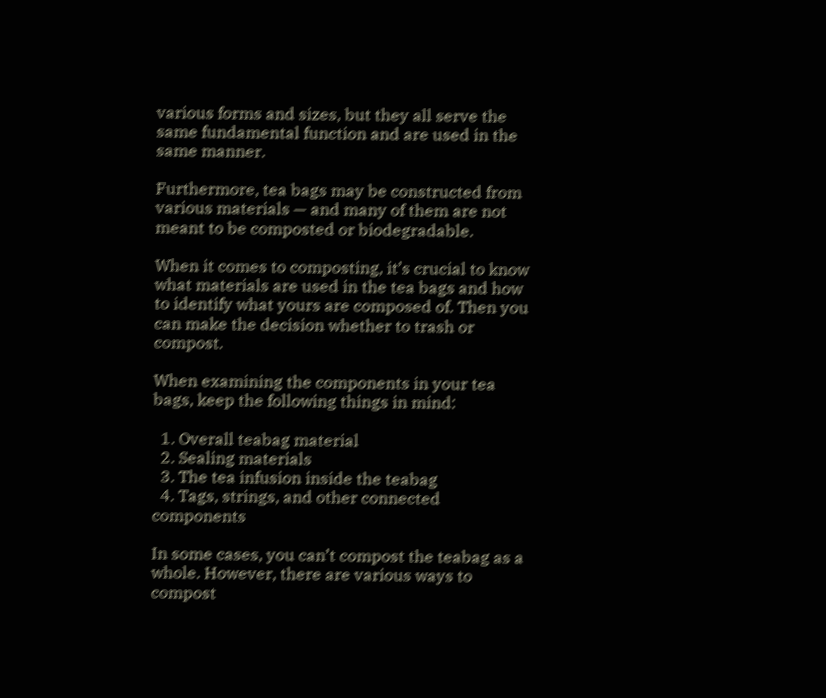various forms and sizes, but they all serve the same fundamental function and are used in the same manner.

Furthermore, tea bags may be constructed from various materials — and many of them are not meant to be composted or biodegradable.

When it comes to composting, it’s crucial to know what materials are used in the tea bags and how to identify what yours are composed of. Then you can make the decision whether to trash or compost.

When examining the components in your tea bags, keep the following things in mind:

  1. Overall teabag material
  2. Sealing materials
  3. The tea infusion inside the teabag
  4. Tags, strings, and other connected components

In some cases, you can’t compost the teabag as a whole. However, there are various ways to compost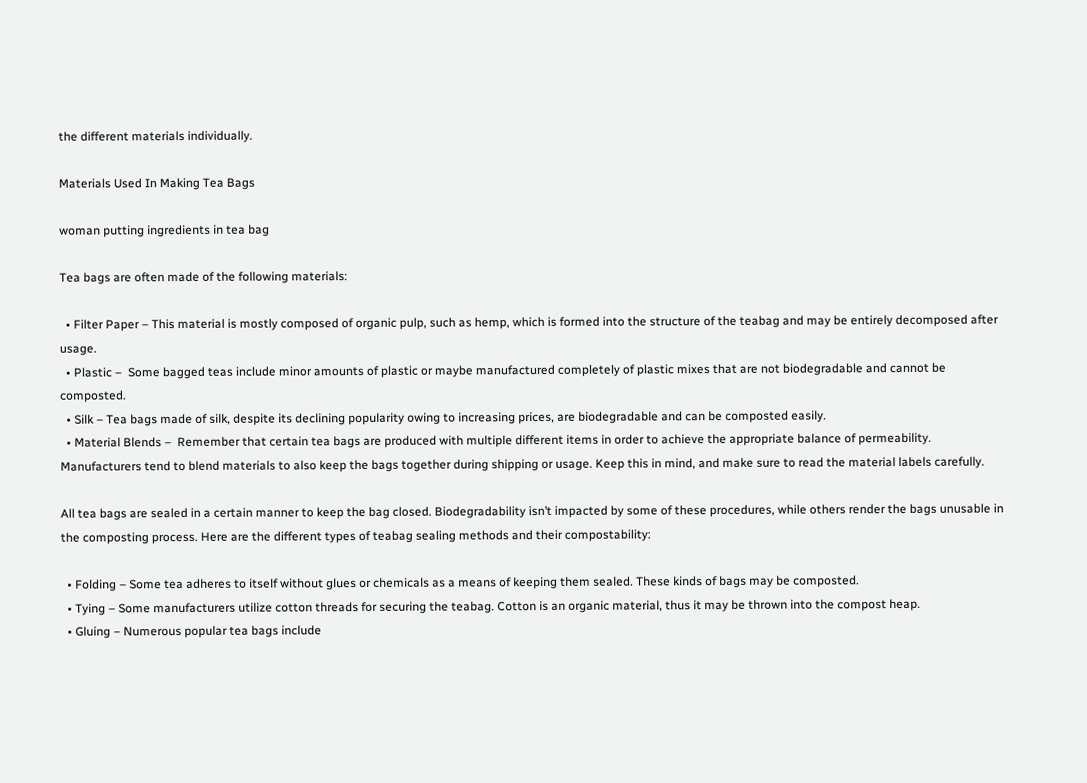the different materials individually.

Materials Used In Making Tea Bags

woman putting ingredients in tea bag

Tea bags are often made of the following materials:

  • Filter Paper – This material is mostly composed of organic pulp, such as hemp, which is formed into the structure of the teabag and may be entirely decomposed after usage.
  • Plastic –  Some bagged teas include minor amounts of plastic or maybe manufactured completely of plastic mixes that are not biodegradable and cannot be composted.
  • Silk – Tea bags made of silk, despite its declining popularity owing to increasing prices, are biodegradable and can be composted easily.
  • Material Blends –  Remember that certain tea bags are produced with multiple different items in order to achieve the appropriate balance of permeability. Manufacturers tend to blend materials to also keep the bags together during shipping or usage. Keep this in mind, and make sure to read the material labels carefully.

All tea bags are sealed in a certain manner to keep the bag closed. Biodegradability isn’t impacted by some of these procedures, while others render the bags unusable in the composting process. Here are the different types of teabag sealing methods and their compostability:

  • Folding – Some tea adheres to itself without glues or chemicals as a means of keeping them sealed. These kinds of bags may be composted.
  • Tying – Some manufacturers utilize cotton threads for securing the teabag. Cotton is an organic material, thus it may be thrown into the compost heap.
  • Gluing – Numerous popular tea bags include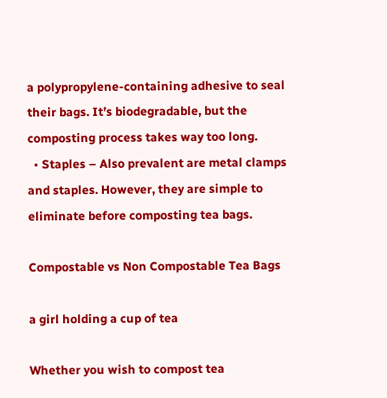a polypropylene-containing adhesive to seal their bags. It’s biodegradable, but the composting process takes way too long.
  • Staples – Also prevalent are metal clamps and staples. However, they are simple to eliminate before composting tea bags.

Compostable vs Non Compostable Tea Bags

a girl holding a cup of tea

Whether you wish to compost tea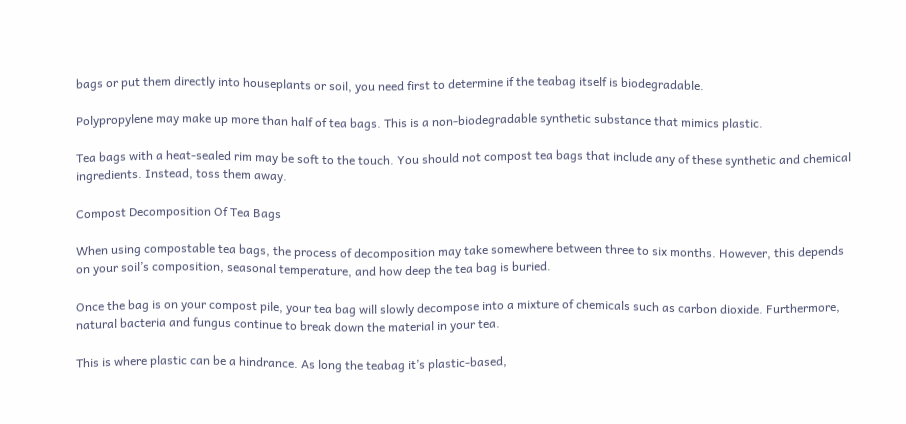bags or put them directly into houseplants or soil, you need first to determine if the teabag itself is biodegradable.

Polypropylene may make up more than half of tea bags. This is a non-biodegradable synthetic substance that mimics plastic.

Tea bags with a heat-sealed rim may be soft to the touch. You should not compost tea bags that include any of these synthetic and chemical ingredients. Instead, toss them away.

Compost Decomposition Of Tea Bags

When using compostable tea bags, the process of decomposition may take somewhere between three to six months. However, this depends on your soil’s composition, seasonal temperature, and how deep the tea bag is buried.

Once the bag is on your compost pile, your tea bag will slowly decompose into a mixture of chemicals such as carbon dioxide. Furthermore, natural bacteria and fungus continue to break down the material in your tea.

This is where plastic can be a hindrance. As long the teabag it’s plastic-based,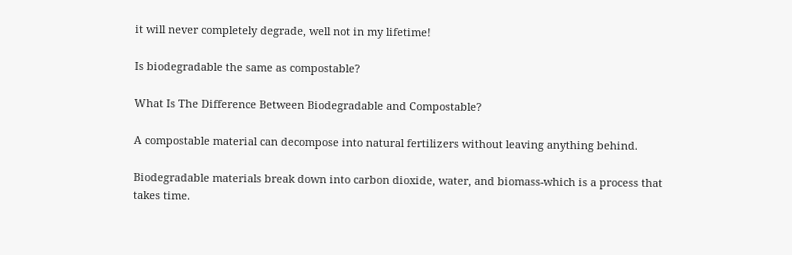it will never completely degrade, well not in my lifetime!

Is biodegradable the same as compostable?

What Is The Difference Between Biodegradable and Compostable?

A compostable material can decompose into natural fertilizers without leaving anything behind.

Biodegradable materials break down into carbon dioxide, water, and biomass-which is a process that takes time.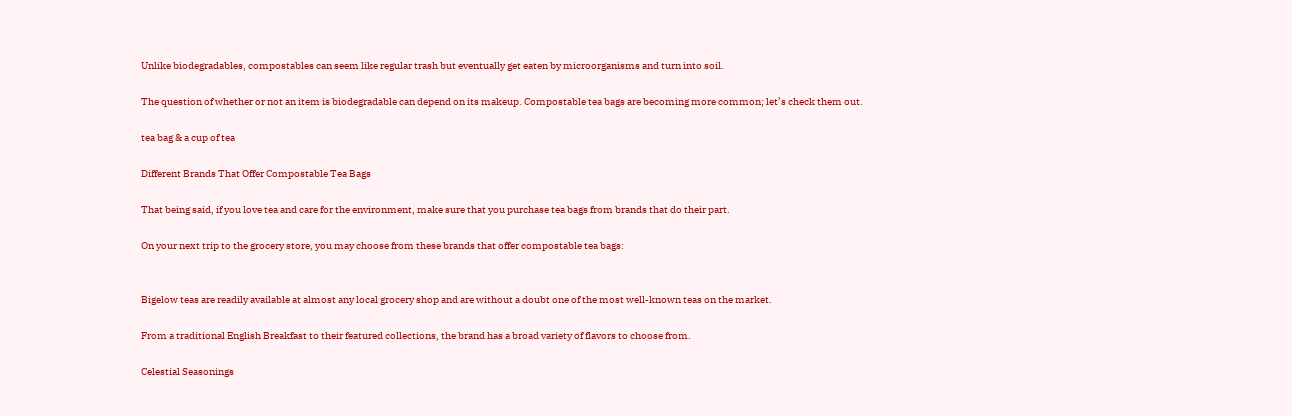Unlike biodegradables, compostables can seem like regular trash but eventually get eaten by microorganisms and turn into soil.

The question of whether or not an item is biodegradable can depend on its makeup. Compostable tea bags are becoming more common; let’s check them out.

tea bag & a cup of tea

Different Brands That Offer Compostable Tea Bags

That being said, if you love tea and care for the environment, make sure that you purchase tea bags from brands that do their part.

On your next trip to the grocery store, you may choose from these brands that offer compostable tea bags:


Bigelow teas are readily available at almost any local grocery shop and are without a doubt one of the most well-known teas on the market.

From a traditional English Breakfast to their featured collections, the brand has a broad variety of flavors to choose from.

Celestial Seasonings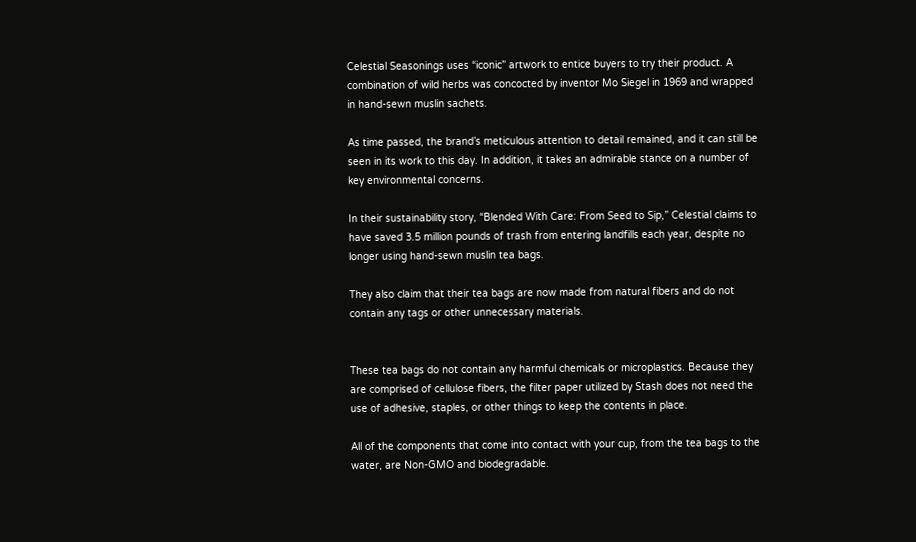Celestial Seasonings uses “iconic” artwork to entice buyers to try their product. A combination of wild herbs was concocted by inventor Mo Siegel in 1969 and wrapped in hand-sewn muslin sachets.

As time passed, the brand’s meticulous attention to detail remained, and it can still be seen in its work to this day. In addition, it takes an admirable stance on a number of key environmental concerns.

In their sustainability story, “Blended With Care: From Seed to Sip,” Celestial claims to have saved 3.5 million pounds of trash from entering landfills each year, despite no longer using hand-sewn muslin tea bags.

They also claim that their tea bags are now made from natural fibers and do not contain any tags or other unnecessary materials.


These tea bags do not contain any harmful chemicals or microplastics. Because they are comprised of cellulose fibers, the filter paper utilized by Stash does not need the use of adhesive, staples, or other things to keep the contents in place.

All of the components that come into contact with your cup, from the tea bags to the water, are Non-GMO and biodegradable.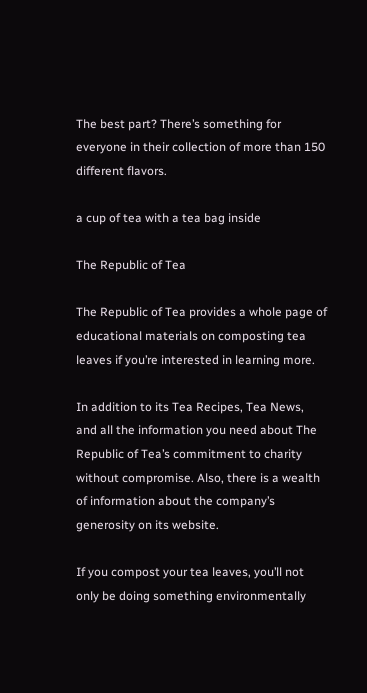The best part? There’s something for everyone in their collection of more than 150 different flavors.

a cup of tea with a tea bag inside

The Republic of Tea

The Republic of Tea provides a whole page of educational materials on composting tea leaves if you’re interested in learning more.

In addition to its Tea Recipes, Tea News, and all the information you need about The Republic of Tea’s commitment to charity without compromise. Also, there is a wealth of information about the company’s generosity on its website.

If you compost your tea leaves, you’ll not only be doing something environmentally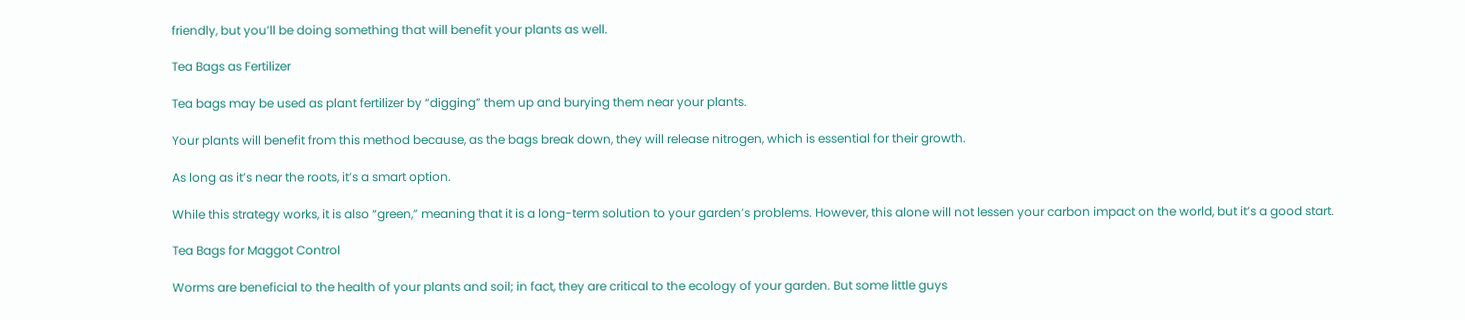friendly, but you’ll be doing something that will benefit your plants as well.

Tea Bags as Fertilizer

Tea bags may be used as plant fertilizer by “digging” them up and burying them near your plants.

Your plants will benefit from this method because, as the bags break down, they will release nitrogen, which is essential for their growth.

As long as it’s near the roots, it’s a smart option.

While this strategy works, it is also “green,” meaning that it is a long-term solution to your garden’s problems. However, this alone will not lessen your carbon impact on the world, but it’s a good start.

Tea Bags for Maggot Control

Worms are beneficial to the health of your plants and soil; in fact, they are critical to the ecology of your garden. But some little guys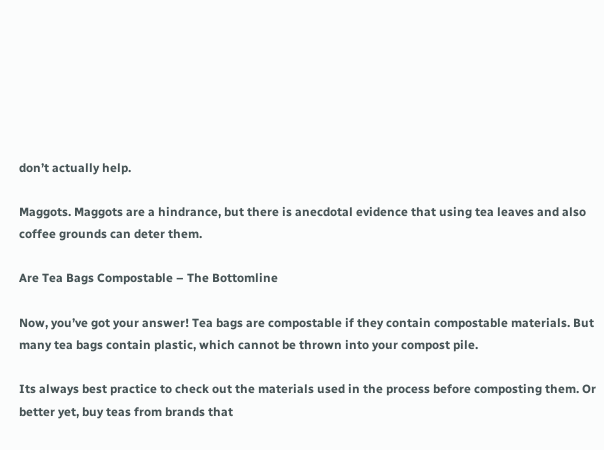don’t actually help.

Maggots. Maggots are a hindrance, but there is anecdotal evidence that using tea leaves and also coffee grounds can deter them.

Are Tea Bags Compostable – The Bottomline

Now, you’ve got your answer! Tea bags are compostable if they contain compostable materials. But many tea bags contain plastic, which cannot be thrown into your compost pile.

Its always best practice to check out the materials used in the process before composting them. Or better yet, buy teas from brands that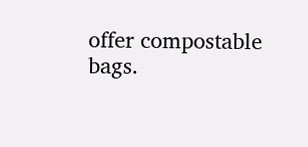offer compostable bags.